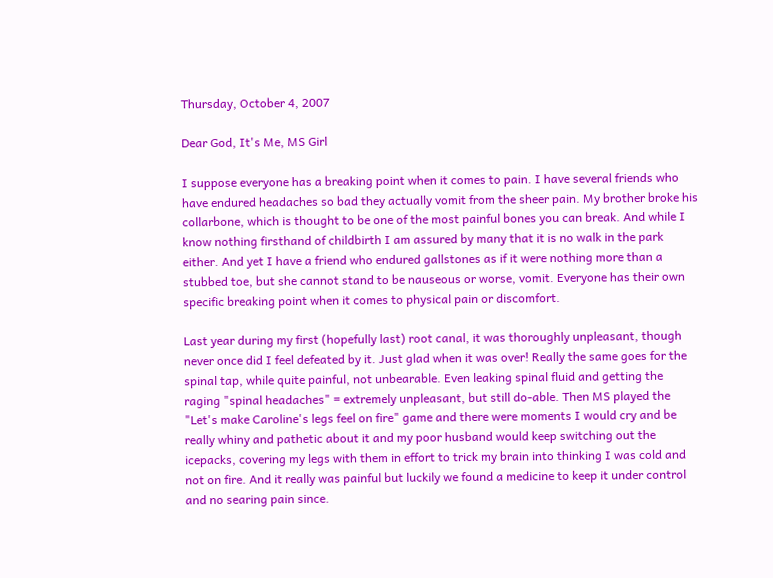Thursday, October 4, 2007

Dear God, It's Me, MS Girl

I suppose everyone has a breaking point when it comes to pain. I have several friends who have endured headaches so bad they actually vomit from the sheer pain. My brother broke his collarbone, which is thought to be one of the most painful bones you can break. And while I know nothing firsthand of childbirth I am assured by many that it is no walk in the park either. And yet I have a friend who endured gallstones as if it were nothing more than a stubbed toe, but she cannot stand to be nauseous or worse, vomit. Everyone has their own specific breaking point when it comes to physical pain or discomfort.

Last year during my first (hopefully last) root canal, it was thoroughly unpleasant, though never once did I feel defeated by it. Just glad when it was over! Really the same goes for the spinal tap, while quite painful, not unbearable. Even leaking spinal fluid and getting the raging "spinal headaches" = extremely unpleasant, but still do-able. Then MS played the "Let's make Caroline's legs feel on fire" game and there were moments I would cry and be really whiny and pathetic about it and my poor husband would keep switching out the icepacks, covering my legs with them in effort to trick my brain into thinking I was cold and not on fire. And it really was painful but luckily we found a medicine to keep it under control and no searing pain since.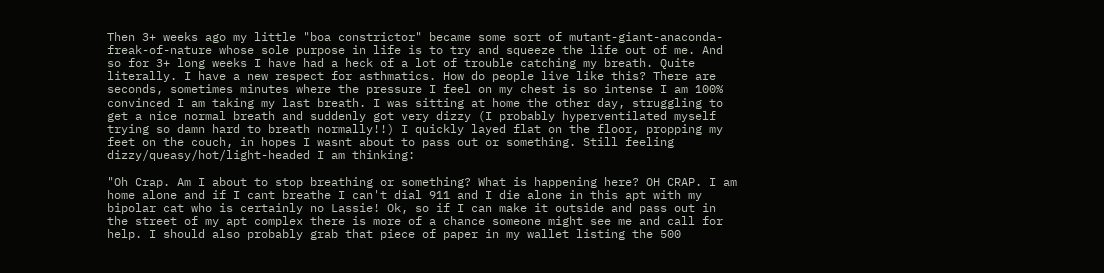Then 3+ weeks ago my little "boa constrictor" became some sort of mutant-giant-anaconda-freak-of-nature whose sole purpose in life is to try and squeeze the life out of me. And so for 3+ long weeks I have had a heck of a lot of trouble catching my breath. Quite literally. I have a new respect for asthmatics. How do people live like this? There are seconds, sometimes minutes where the pressure I feel on my chest is so intense I am 100% convinced I am taking my last breath. I was sitting at home the other day, struggling to get a nice normal breath and suddenly got very dizzy (I probably hyperventilated myself trying so damn hard to breath normally!!) I quickly layed flat on the floor, propping my feet on the couch, in hopes I wasnt about to pass out or something. Still feeling dizzy/queasy/hot/light-headed I am thinking:

"Oh Crap. Am I about to stop breathing or something? What is happening here? OH CRAP. I am home alone and if I cant breathe I can't dial 911 and I die alone in this apt with my bipolar cat who is certainly no Lassie! Ok, so if I can make it outside and pass out in the street of my apt complex there is more of a chance someone might see me and call for help. I should also probably grab that piece of paper in my wallet listing the 500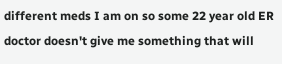different meds I am on so some 22 year old ER doctor doesn't give me something that will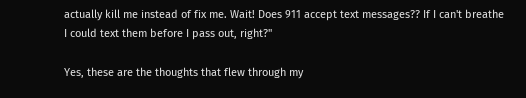actually kill me instead of fix me. Wait! Does 911 accept text messages?? If I can't breathe I could text them before I pass out, right?"

Yes, these are the thoughts that flew through my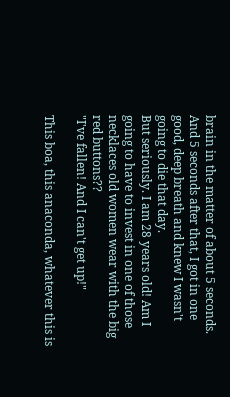brain in the matter of about 5 seconds. And 5 seconds after that, I got in one good, deep breath and knew I wasn't going to die that day.
But seriously. I am 28 years old! Am I going to have to invest in one of those necklaces old women wear with the big red buttons??
"I've fallen! And I can't get up!"

This boa, this anaconda, whatever this is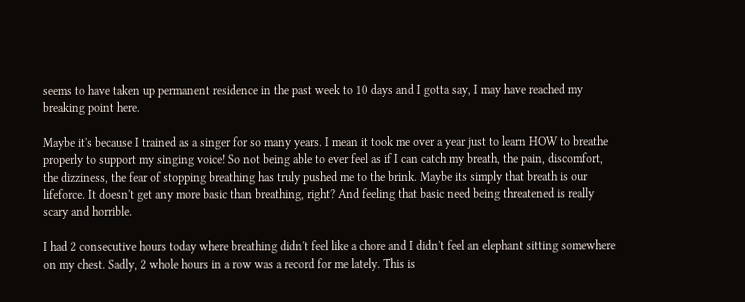seems to have taken up permanent residence in the past week to 10 days and I gotta say, I may have reached my breaking point here.

Maybe it's because I trained as a singer for so many years. I mean it took me over a year just to learn HOW to breathe properly to support my singing voice! So not being able to ever feel as if I can catch my breath, the pain, discomfort, the dizziness, the fear of stopping breathing has truly pushed me to the brink. Maybe its simply that breath is our lifeforce. It doesn't get any more basic than breathing, right? And feeling that basic need being threatened is really scary and horrible.

I had 2 consecutive hours today where breathing didn't feel like a chore and I didn't feel an elephant sitting somewhere on my chest. Sadly, 2 whole hours in a row was a record for me lately. This is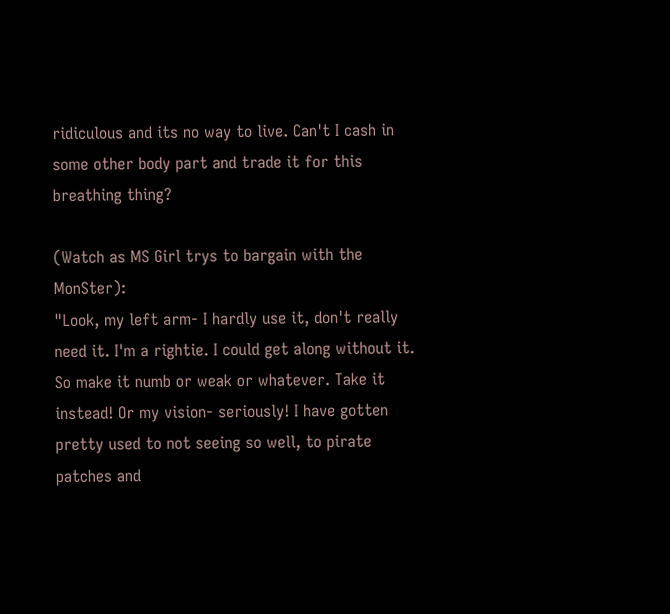ridiculous and its no way to live. Can't I cash in some other body part and trade it for this breathing thing?

(Watch as MS Girl trys to bargain with the MonSter):
"Look, my left arm- I hardly use it, don't really need it. I'm a rightie. I could get along without it. So make it numb or weak or whatever. Take it instead! Or my vision- seriously! I have gotten pretty used to not seeing so well, to pirate patches and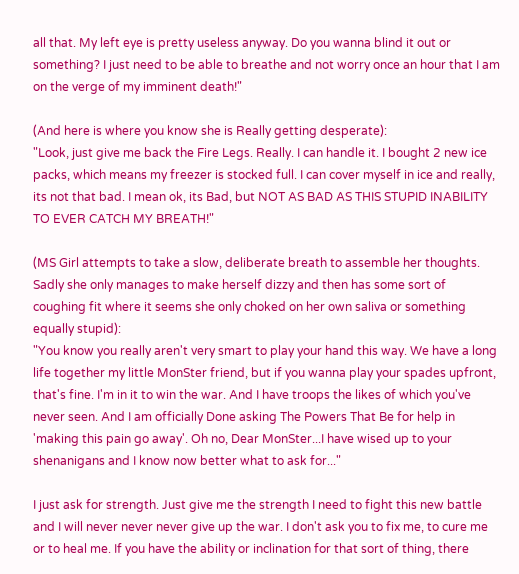all that. My left eye is pretty useless anyway. Do you wanna blind it out or something? I just need to be able to breathe and not worry once an hour that I am on the verge of my imminent death!"

(And here is where you know she is Really getting desperate):
"Look, just give me back the Fire Legs. Really. I can handle it. I bought 2 new ice packs, which means my freezer is stocked full. I can cover myself in ice and really, its not that bad. I mean ok, its Bad, but NOT AS BAD AS THIS STUPID INABILITY TO EVER CATCH MY BREATH!"

(MS Girl attempts to take a slow, deliberate breath to assemble her thoughts. Sadly she only manages to make herself dizzy and then has some sort of coughing fit where it seems she only choked on her own saliva or something equally stupid):
"You know you really aren't very smart to play your hand this way. We have a long life together my little MonSter friend, but if you wanna play your spades upfront, that's fine. I'm in it to win the war. And I have troops the likes of which you've never seen. And I am officially Done asking The Powers That Be for help in 'making this pain go away'. Oh no, Dear MonSter...I have wised up to your shenanigans and I know now better what to ask for..."

I just ask for strength. Just give me the strength I need to fight this new battle and I will never never never give up the war. I don't ask you to fix me, to cure me or to heal me. If you have the ability or inclination for that sort of thing, there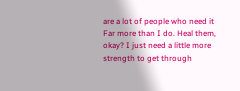are a lot of people who need it Far more than I do. Heal them, okay? I just need a little more strength to get through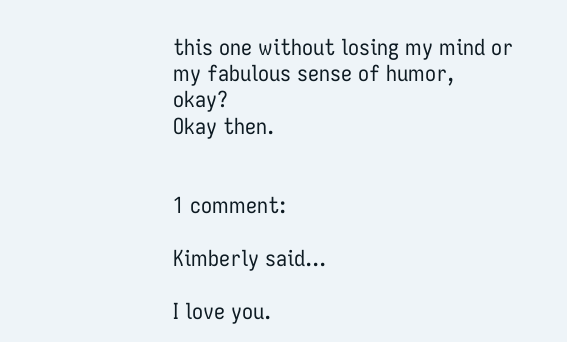this one without losing my mind or my fabulous sense of humor, okay?
Okay then.


1 comment:

Kimberly said...

I love you.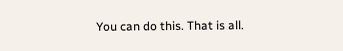You can do this. That is all.